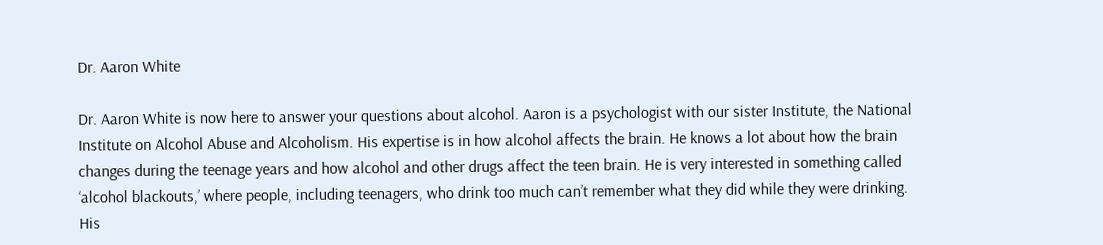Dr. Aaron White

Dr. Aaron White is now here to answer your questions about alcohol. Aaron is a psychologist with our sister Institute, the National Institute on Alcohol Abuse and Alcoholism. His expertise is in how alcohol affects the brain. He knows a lot about how the brain changes during the teenage years and how alcohol and other drugs affect the teen brain. He is very interested in something called ‘alcohol blackouts,’ where people, including teenagers, who drink too much can’t remember what they did while they were drinking. His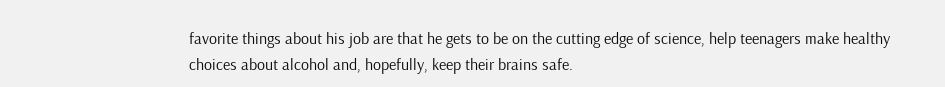favorite things about his job are that he gets to be on the cutting edge of science, help teenagers make healthy choices about alcohol and, hopefully, keep their brains safe.